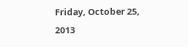Friday, October 25, 2013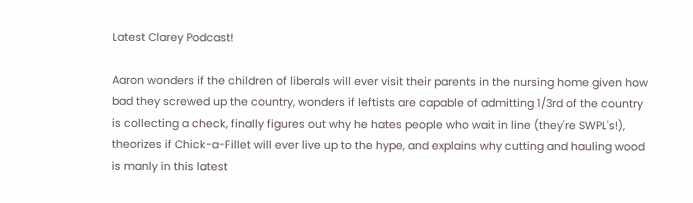Latest Clarey Podcast!

Aaron wonders if the children of liberals will ever visit their parents in the nursing home given how bad they screwed up the country, wonders if leftists are capable of admitting 1/3rd of the country is collecting a check, finally figures out why he hates people who wait in line (they're SWPL's!), theorizes if Chick-a-Fillet will ever live up to the hype, and explains why cutting and hauling wood is manly in this latest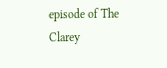episode of The Clarey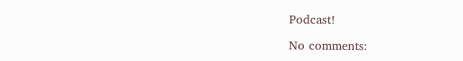Podcast!

No comments: